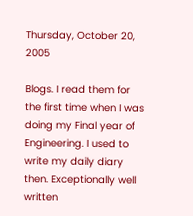Thursday, October 20, 2005

Blogs. I read them for the first time when I was doing my Final year of Engineering. I used to write my daily diary then. Exceptionally well written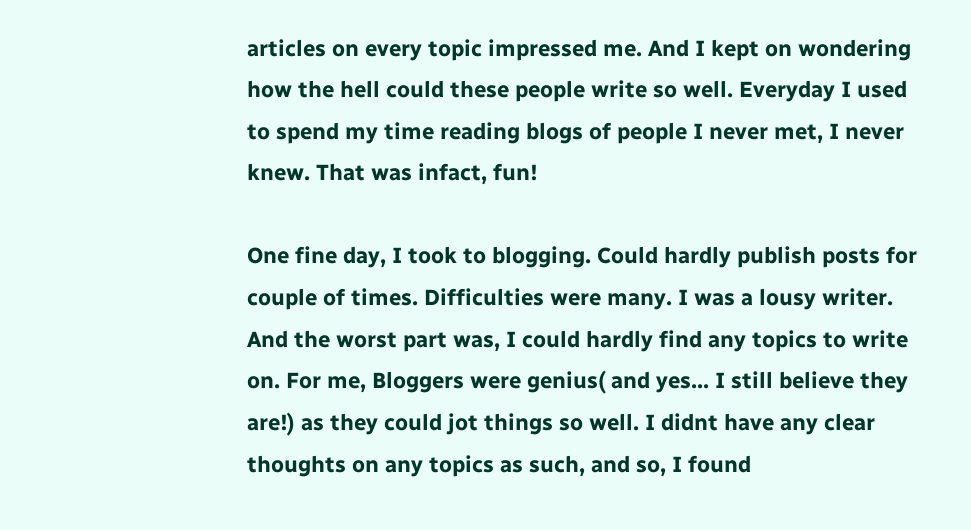articles on every topic impressed me. And I kept on wondering how the hell could these people write so well. Everyday I used to spend my time reading blogs of people I never met, I never knew. That was infact, fun!

One fine day, I took to blogging. Could hardly publish posts for couple of times. Difficulties were many. I was a lousy writer. And the worst part was, I could hardly find any topics to write on. For me, Bloggers were genius( and yes... I still believe they are!) as they could jot things so well. I didnt have any clear thoughts on any topics as such, and so, I found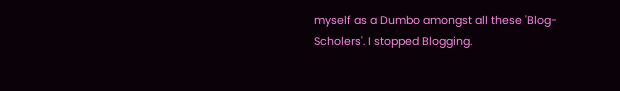myself as a Dumbo amongst all these 'Blog-Scholers'. I stopped Blogging.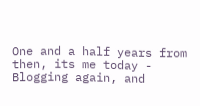One and a half years from then, its me today - Blogging again, and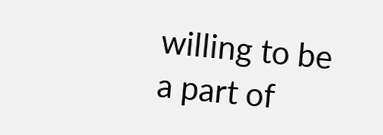willing to be a part of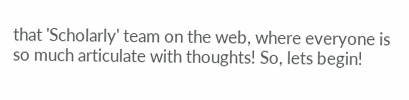that 'Scholarly' team on the web, where everyone is so much articulate with thoughts! So, lets begin!